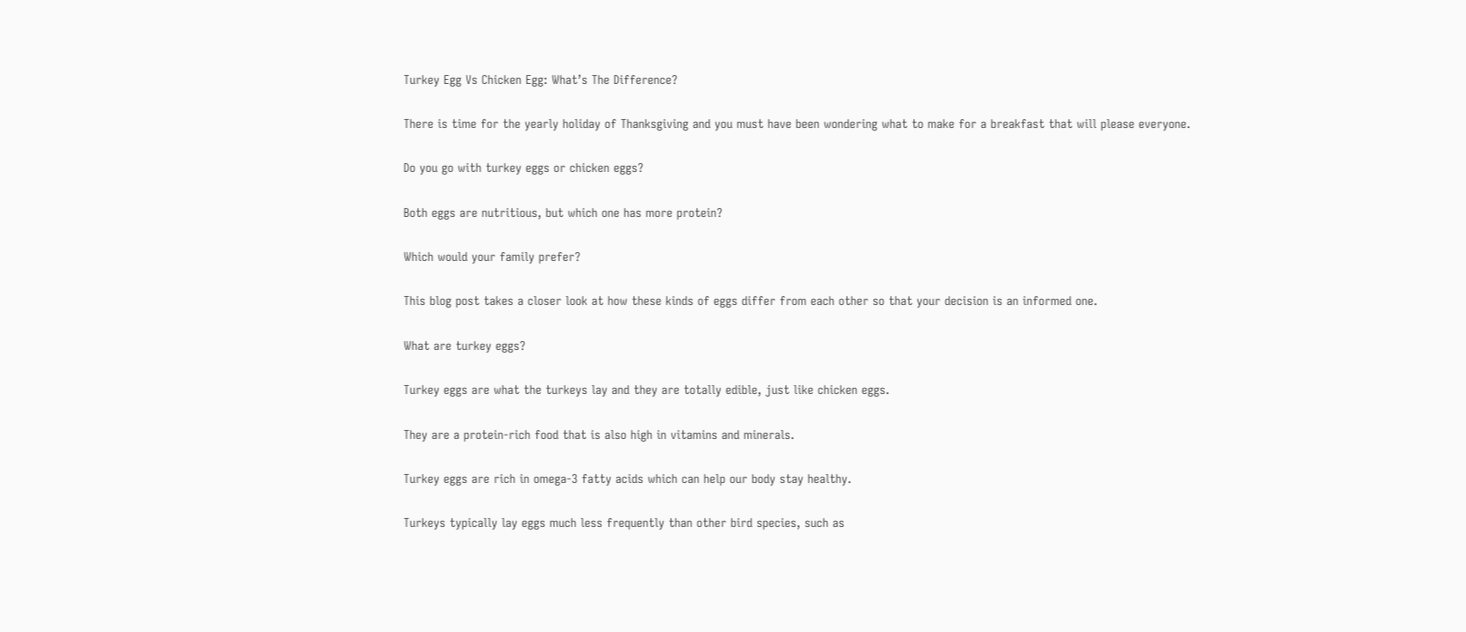Turkey Egg Vs Chicken Egg: What’s The Difference?

There is time for the yearly holiday of Thanksgiving and you must have been wondering what to make for a breakfast that will please everyone.

Do you go with turkey eggs or chicken eggs?

Both eggs are nutritious, but which one has more protein?

Which would your family prefer?

This blog post takes a closer look at how these kinds of eggs differ from each other so that your decision is an informed one.

What are turkey eggs?

Turkey eggs are what the turkeys lay and they are totally edible, just like chicken eggs.

They are a protein-rich food that is also high in vitamins and minerals.

Turkey eggs are rich in omega-3 fatty acids which can help our body stay healthy.

Turkeys typically lay eggs much less frequently than other bird species, such as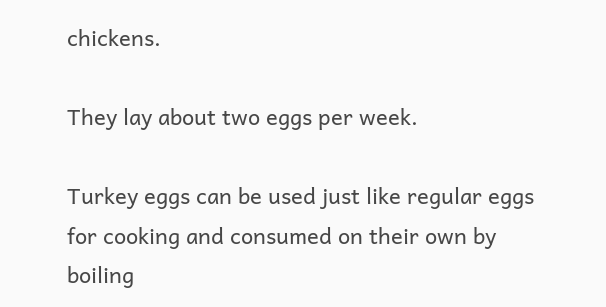chickens.

They lay about two eggs per week.

Turkey eggs can be used just like regular eggs for cooking and consumed on their own by boiling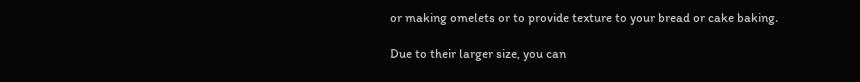or making omelets or to provide texture to your bread or cake baking.

Due to their larger size, you can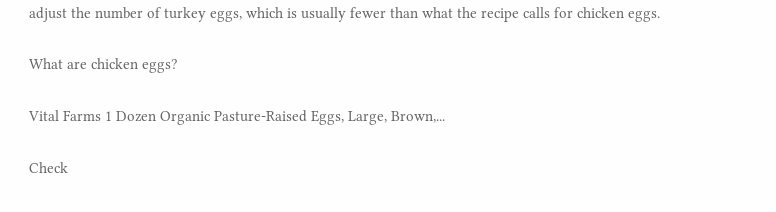adjust the number of turkey eggs, which is usually fewer than what the recipe calls for chicken eggs.

What are chicken eggs?

Vital Farms 1 Dozen Organic Pasture-Raised Eggs, Large, Brown,...

Check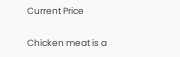Current Price

Chicken meat is a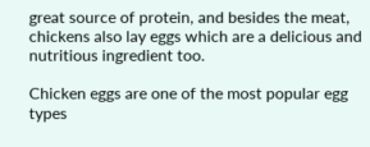great source of protein, and besides the meat, chickens also lay eggs which are a delicious and nutritious ingredient too.

Chicken eggs are one of the most popular egg types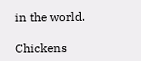in the world.

Chickens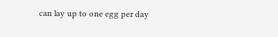can lay up to one egg per day